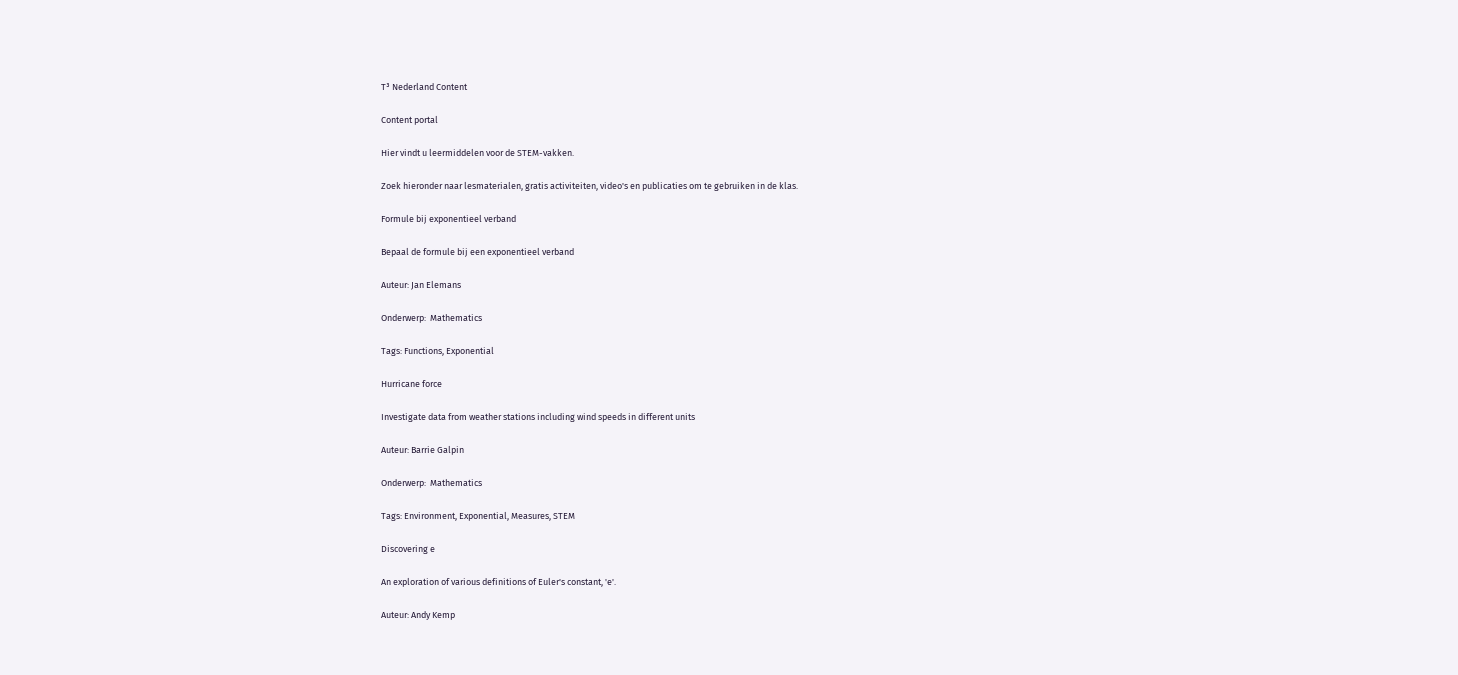T³ Nederland Content

Content portal

Hier vindt u leermiddelen voor de STEM-vakken.

Zoek hieronder naar lesmaterialen, gratis activiteiten, video's en publicaties om te gebruiken in de klas.

Formule bij exponentieel verband

Bepaal de formule bij een exponentieel verband

Auteur: Jan Elemans

Onderwerp:  Mathematics

Tags: Functions, Exponential

Hurricane force

Investigate data from weather stations including wind speeds in different units

Auteur: Barrie Galpin

Onderwerp:  Mathematics

Tags: Environment, Exponential, Measures, STEM

Discovering e

An exploration of various definitions of Euler's constant, 'e'.

Auteur: Andy Kemp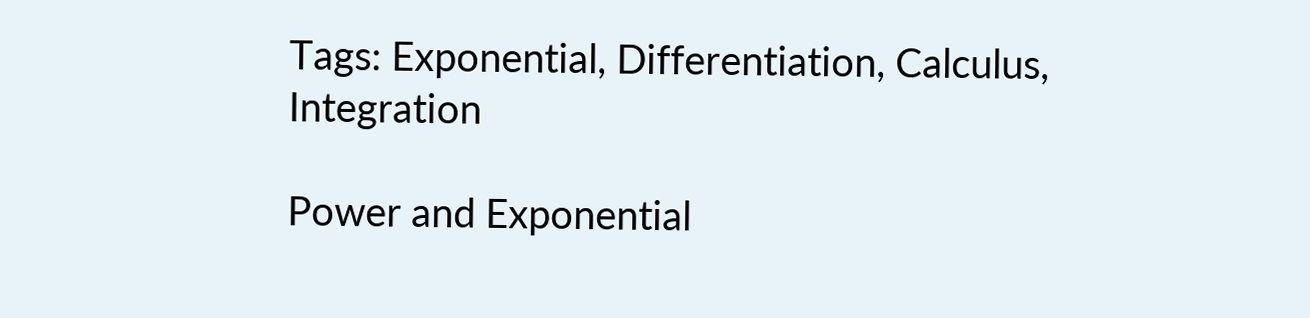Tags: Exponential, Differentiation, Calculus, Integration

Power and Exponential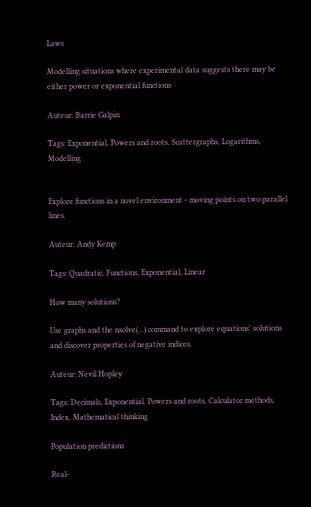Laws

Modelling situations where experimental data suggests there may be either power or exponential functions

Auteur: Barrie Galpin

Tags: Exponential, Powers and roots, Scattergraphs, Logarithms, Modelling


Explore functions in a novel environment - moving points on two parallel lines.

Auteur: Andy Kemp

Tags: Quadratic, Functions, Exponential, Linear

How many solutions?

Use graphs and the nsolve(...) command to explore equations' solutions and discover properties of negative indices.

Auteur: Nevil Hopley

Tags: Decimals, Exponential, Powers and roots, Calculator methods, Index, Mathematical thinking

Population predictions

Real-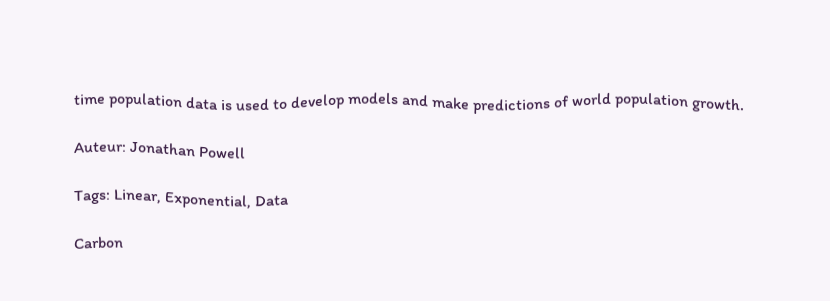time population data is used to develop models and make predictions of world population growth.

Auteur: Jonathan Powell

Tags: Linear, Exponential, Data

Carbon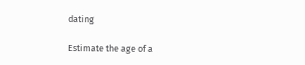dating

Estimate the age of a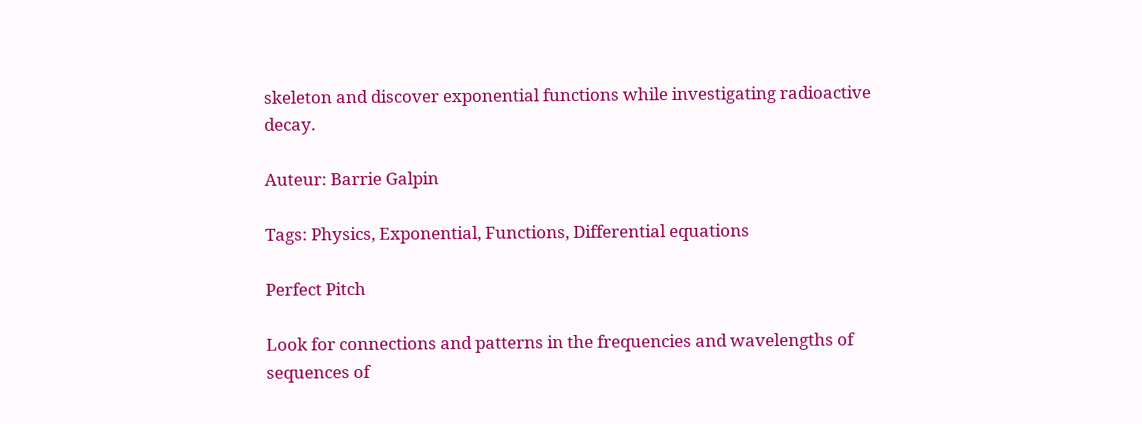skeleton and discover exponential functions while investigating radioactive decay.

Auteur: Barrie Galpin

Tags: Physics, Exponential, Functions, Differential equations

Perfect Pitch

Look for connections and patterns in the frequencies and wavelengths of sequences of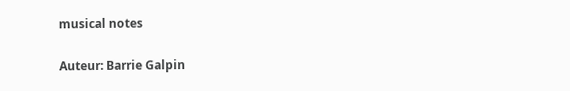musical notes

Auteur: Barrie Galpin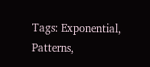Tags: Exponential, Patterns,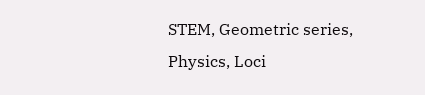STEM, Geometric series, Physics, Loci